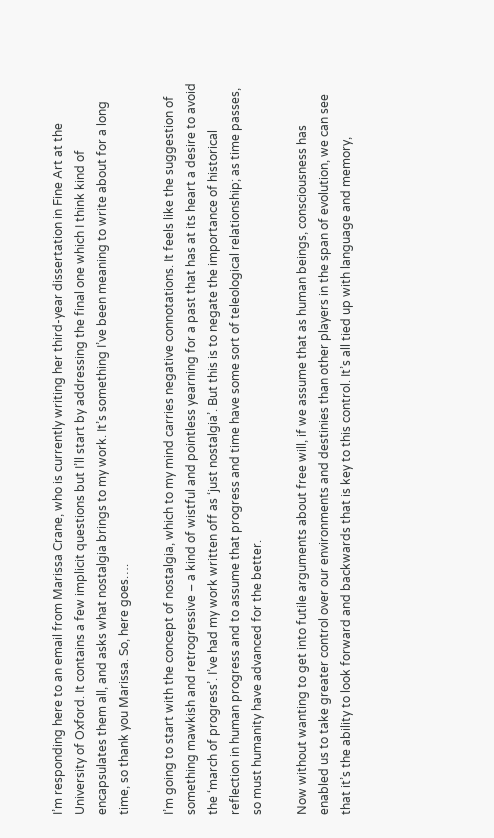I’m responding here to an email from Marissa Crane, who is currently writing her third-year dissertation in Fine Art at the University of Oxford. It contains a few implicit questions but I’ll start by addressing the final one which I think kind of encapsulates them all, and asks what nostalgia brings to my work. It’s something I’ve been meaning to write about for a long time, so thank you Marissa. So, here goes….

I’m going to start with the concept of nostalgia, which to my mind carries negative connotations. It feels like the suggestion of something mawkish and retrogressive – a kind of wistful and pointless yearning for a past that has at its heart a desire to avoid the ‘march of progress’. I’ve had my work written off as ‘just nostalgia’. But this is to negate the importance of historical reflection in human progress and to assume that progress and time have some sort of teleological relationship; as time passes, so must humanity have advanced for the better.

Now without wanting to get into futile arguments about free will, if we assume that as human beings, consciousness has enabled us to take greater control over our environments and destinies than other players in the span of evolution, we can see that it’s the ability to look forward and backwards that is key to this control. It’s all tied up with language and memory,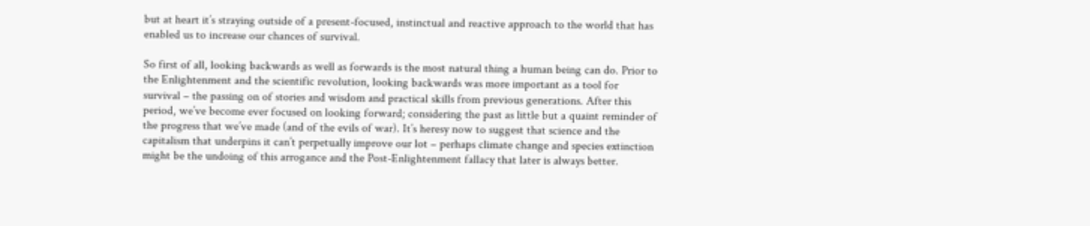but at heart it’s straying outside of a present-focused, instinctual and reactive approach to the world that has enabled us to increase our chances of survival.

So first of all, looking backwards as well as forwards is the most natural thing a human being can do. Prior to the Enlightenment and the scientific revolution, looking backwards was more important as a tool for survival – the passing on of stories and wisdom and practical skills from previous generations. After this period, we’ve become ever focused on looking forward; considering the past as little but a quaint reminder of the progress that we’ve made (and of the evils of war). It’s heresy now to suggest that science and the capitalism that underpins it can’t perpetually improve our lot – perhaps climate change and species extinction might be the undoing of this arrogance and the Post-Enlightenment fallacy that later is always better.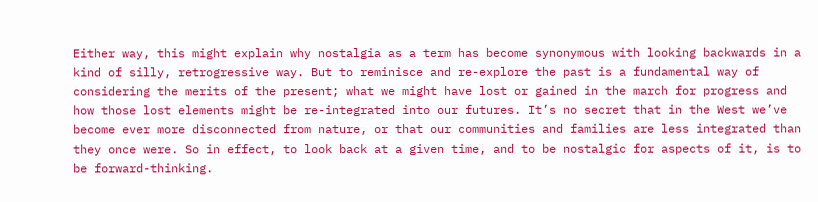Either way, this might explain why nostalgia as a term has become synonymous with looking backwards in a kind of silly, retrogressive way. But to reminisce and re-explore the past is a fundamental way of considering the merits of the present; what we might have lost or gained in the march for progress and how those lost elements might be re-integrated into our futures. It’s no secret that in the West we’ve become ever more disconnected from nature, or that our communities and families are less integrated than they once were. So in effect, to look back at a given time, and to be nostalgic for aspects of it, is to be forward-thinking.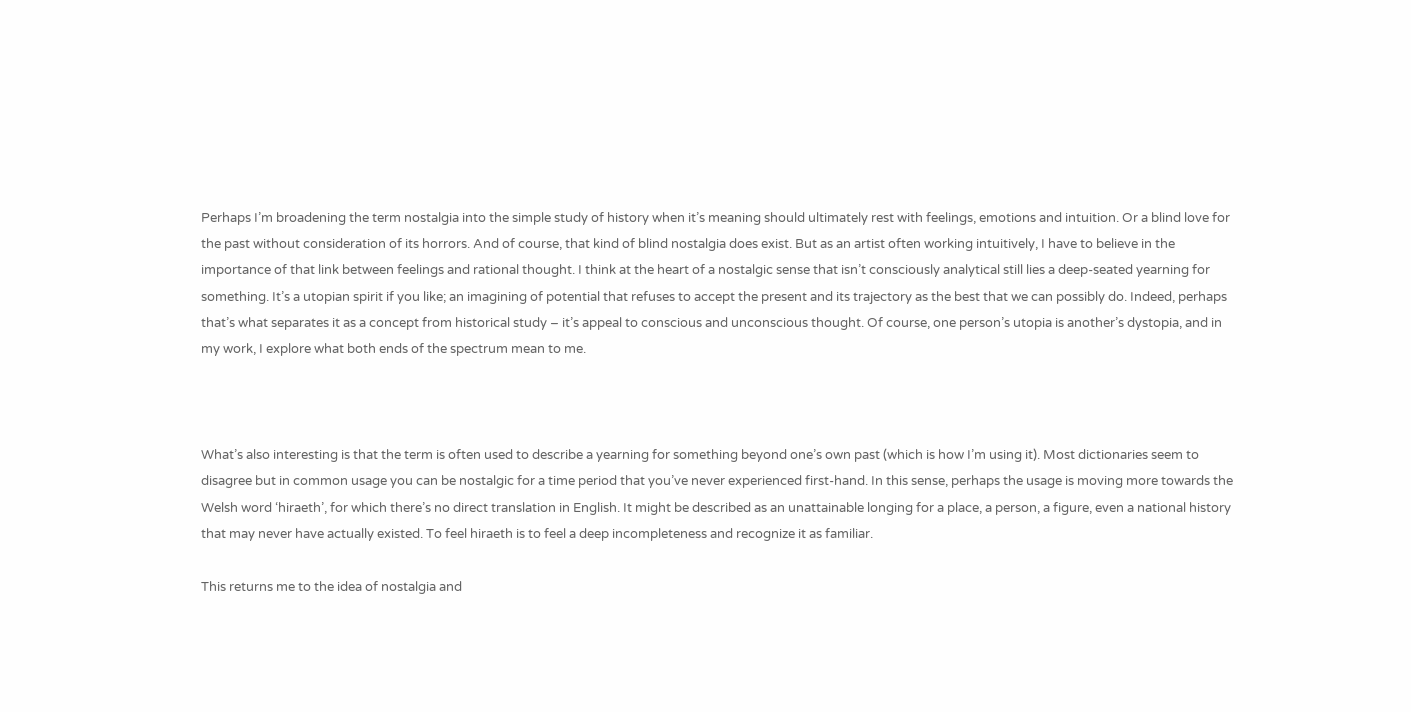Perhaps I’m broadening the term nostalgia into the simple study of history when it’s meaning should ultimately rest with feelings, emotions and intuition. Or a blind love for the past without consideration of its horrors. And of course, that kind of blind nostalgia does exist. But as an artist often working intuitively, I have to believe in the importance of that link between feelings and rational thought. I think at the heart of a nostalgic sense that isn’t consciously analytical still lies a deep-seated yearning for something. It’s a utopian spirit if you like; an imagining of potential that refuses to accept the present and its trajectory as the best that we can possibly do. Indeed, perhaps that’s what separates it as a concept from historical study – it’s appeal to conscious and unconscious thought. Of course, one person’s utopia is another’s dystopia, and in my work, I explore what both ends of the spectrum mean to me.



What’s also interesting is that the term is often used to describe a yearning for something beyond one’s own past (which is how I’m using it). Most dictionaries seem to disagree but in common usage you can be nostalgic for a time period that you’ve never experienced first-hand. In this sense, perhaps the usage is moving more towards the Welsh word ‘hiraeth’, for which there’s no direct translation in English. It might be described as an unattainable longing for a place, a person, a figure, even a national history that may never have actually existed. To feel hiraeth is to feel a deep incompleteness and recognize it as familiar.

This returns me to the idea of nostalgia and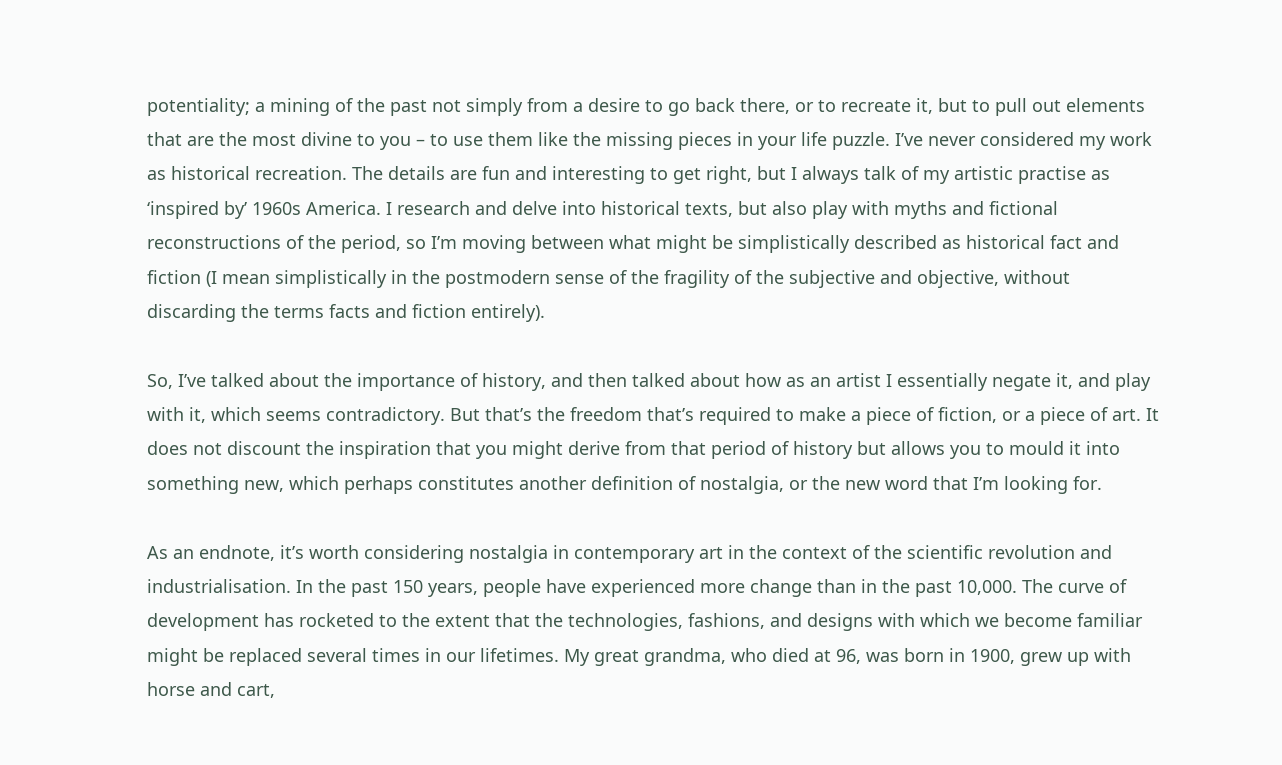potentiality; a mining of the past not simply from a desire to go back there, or to recreate it, but to pull out elements that are the most divine to you – to use them like the missing pieces in your life puzzle. I’ve never considered my work as historical recreation. The details are fun and interesting to get right, but I always talk of my artistic practise as ‘inspired by’ 1960s America. I research and delve into historical texts, but also play with myths and fictional reconstructions of the period, so I’m moving between what might be simplistically described as historical fact and fiction (I mean simplistically in the postmodern sense of the fragility of the subjective and objective, without discarding the terms facts and fiction entirely).

So, I’ve talked about the importance of history, and then talked about how as an artist I essentially negate it, and play with it, which seems contradictory. But that’s the freedom that’s required to make a piece of fiction, or a piece of art. It does not discount the inspiration that you might derive from that period of history but allows you to mould it into something new, which perhaps constitutes another definition of nostalgia, or the new word that I’m looking for.

As an endnote, it’s worth considering nostalgia in contemporary art in the context of the scientific revolution and industrialisation. In the past 150 years, people have experienced more change than in the past 10,000. The curve of development has rocketed to the extent that the technologies, fashions, and designs with which we become familiar might be replaced several times in our lifetimes. My great grandma, who died at 96, was born in 1900, grew up with horse and cart,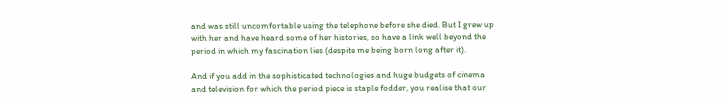and was still uncomfortable using the telephone before she died. But I grew up with her and have heard some of her histories, so have a link well beyond the period in which my fascination lies (despite me being born long after it).

And if you add in the sophisticated technologies and huge budgets of cinema and television for which the period piece is staple fodder, you realise that our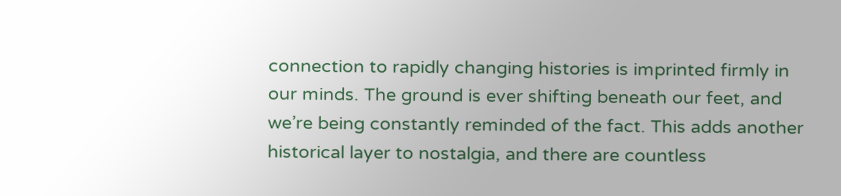connection to rapidly changing histories is imprinted firmly in our minds. The ground is ever shifting beneath our feet, and we’re being constantly reminded of the fact. This adds another historical layer to nostalgia, and there are countless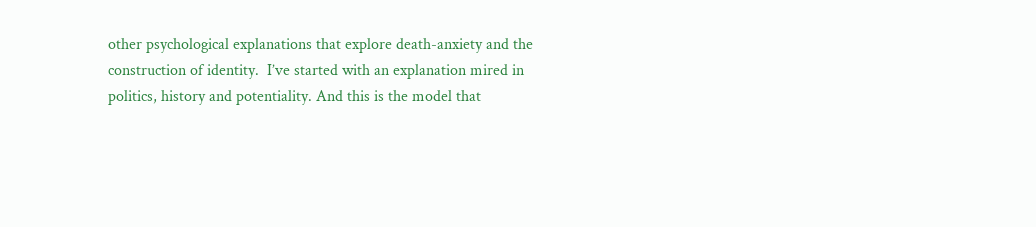other psychological explanations that explore death-anxiety and the construction of identity.  I’ve started with an explanation mired in politics, history and potentiality. And this is the model that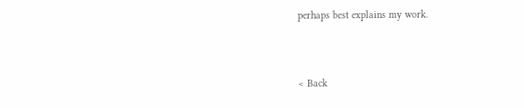perhaps best explains my work.



< Back